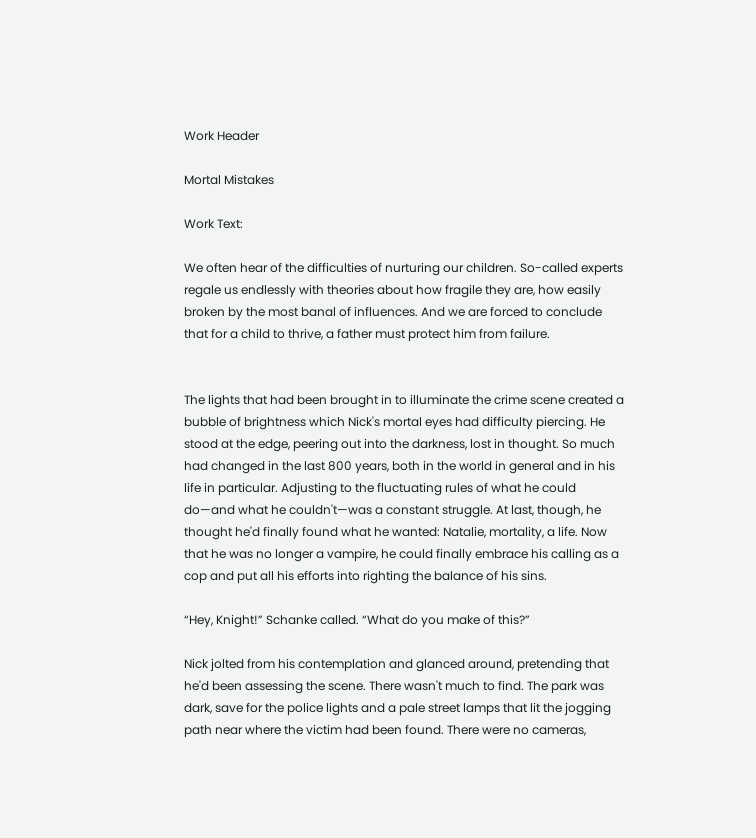Work Header

Mortal Mistakes

Work Text:

We often hear of the difficulties of nurturing our children. So-called experts regale us endlessly with theories about how fragile they are, how easily broken by the most banal of influences. And we are forced to conclude that for a child to thrive, a father must protect him from failure.


The lights that had been brought in to illuminate the crime scene created a bubble of brightness which Nick's mortal eyes had difficulty piercing. He stood at the edge, peering out into the darkness, lost in thought. So much had changed in the last 800 years, both in the world in general and in his life in particular. Adjusting to the fluctuating rules of what he could do—and what he couldn't—was a constant struggle. At last, though, he thought he'd finally found what he wanted: Natalie, mortality, a life. Now that he was no longer a vampire, he could finally embrace his calling as a cop and put all his efforts into righting the balance of his sins.

“Hey, Knight!” Schanke called. “What do you make of this?”

Nick jolted from his contemplation and glanced around, pretending that he'd been assessing the scene. There wasn't much to find. The park was dark, save for the police lights and a pale street lamps that lit the jogging path near where the victim had been found. There were no cameras,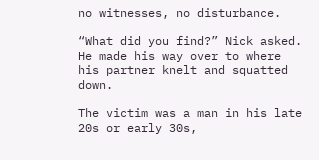no witnesses, no disturbance.

“What did you find?” Nick asked. He made his way over to where his partner knelt and squatted down.

The victim was a man in his late 20s or early 30s,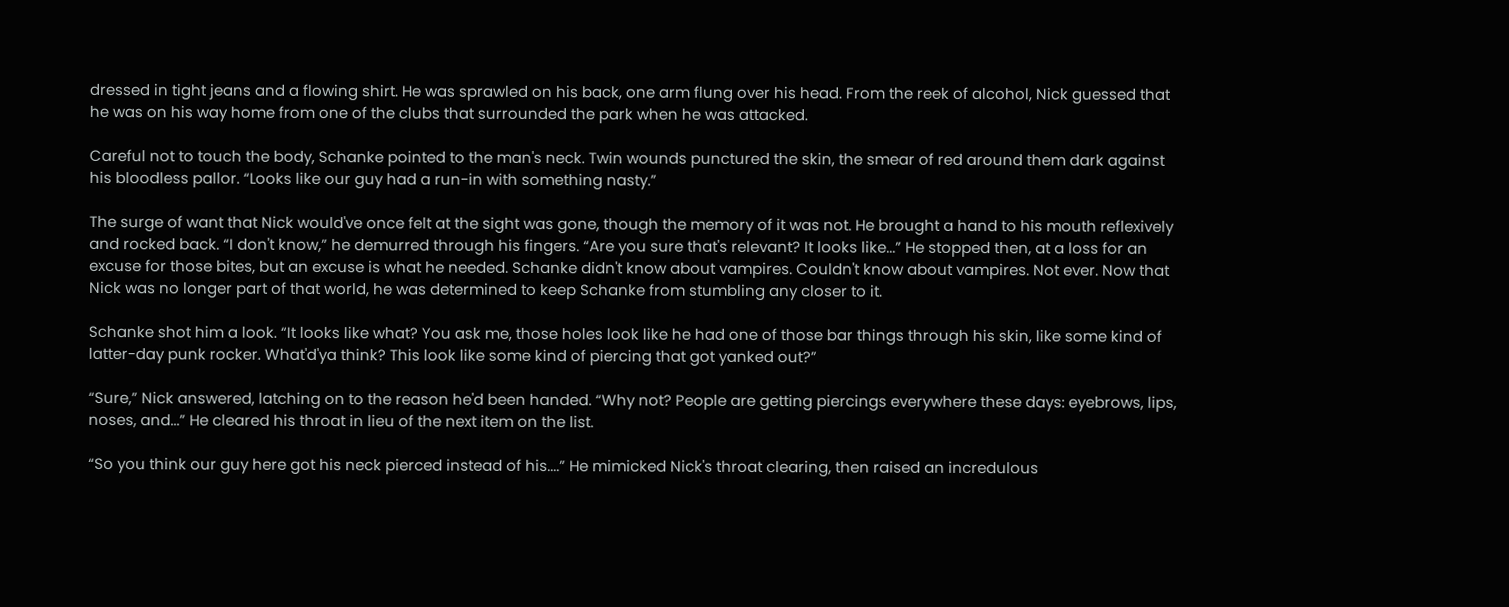dressed in tight jeans and a flowing shirt. He was sprawled on his back, one arm flung over his head. From the reek of alcohol, Nick guessed that he was on his way home from one of the clubs that surrounded the park when he was attacked.

Careful not to touch the body, Schanke pointed to the man's neck. Twin wounds punctured the skin, the smear of red around them dark against his bloodless pallor. “Looks like our guy had a run-in with something nasty.”

The surge of want that Nick would've once felt at the sight was gone, though the memory of it was not. He brought a hand to his mouth reflexively and rocked back. “I don't know,” he demurred through his fingers. “Are you sure that's relevant? It looks like...” He stopped then, at a loss for an excuse for those bites, but an excuse is what he needed. Schanke didn't know about vampires. Couldn't know about vampires. Not ever. Now that Nick was no longer part of that world, he was determined to keep Schanke from stumbling any closer to it.

Schanke shot him a look. “It looks like what? You ask me, those holes look like he had one of those bar things through his skin, like some kind of latter-day punk rocker. What'd'ya think? This look like some kind of piercing that got yanked out?”

“Sure,” Nick answered, latching on to the reason he'd been handed. “Why not? People are getting piercings everywhere these days: eyebrows, lips, noses, and...” He cleared his throat in lieu of the next item on the list.

“So you think our guy here got his neck pierced instead of his....” He mimicked Nick's throat clearing, then raised an incredulous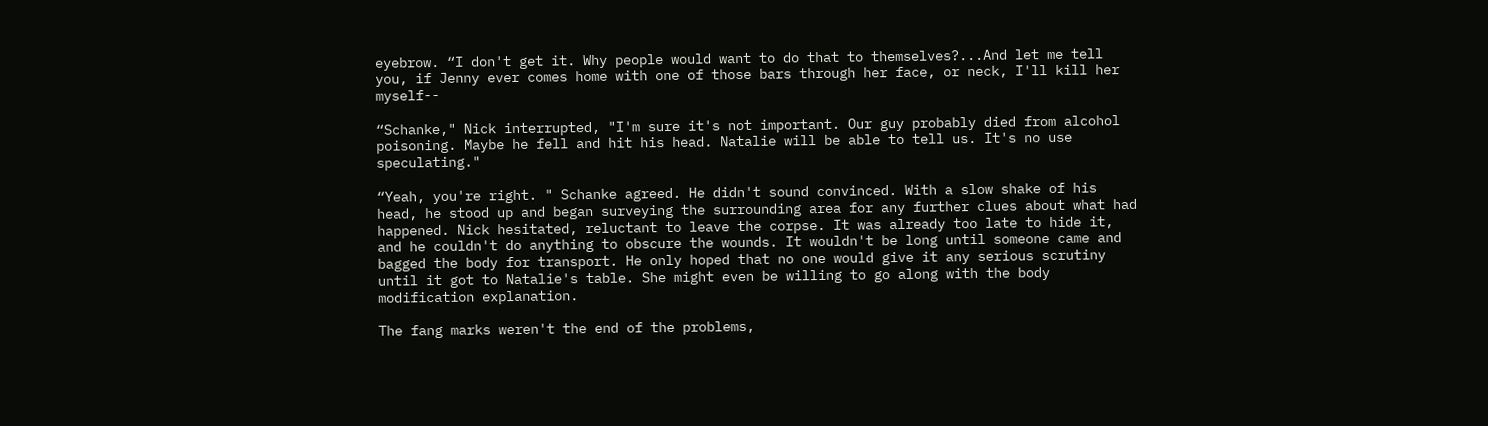eyebrow. “I don't get it. Why people would want to do that to themselves?...And let me tell you, if Jenny ever comes home with one of those bars through her face, or neck, I'll kill her myself--

“Schanke," Nick interrupted, "I'm sure it's not important. Our guy probably died from alcohol poisoning. Maybe he fell and hit his head. Natalie will be able to tell us. It's no use speculating."

“Yeah, you're right. " Schanke agreed. He didn't sound convinced. With a slow shake of his head, he stood up and began surveying the surrounding area for any further clues about what had happened. Nick hesitated, reluctant to leave the corpse. It was already too late to hide it, and he couldn't do anything to obscure the wounds. It wouldn't be long until someone came and bagged the body for transport. He only hoped that no one would give it any serious scrutiny until it got to Natalie's table. She might even be willing to go along with the body modification explanation.

The fang marks weren't the end of the problems,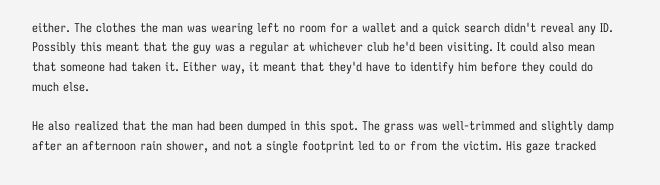either. The clothes the man was wearing left no room for a wallet and a quick search didn't reveal any ID. Possibly this meant that the guy was a regular at whichever club he'd been visiting. It could also mean that someone had taken it. Either way, it meant that they'd have to identify him before they could do much else.

He also realized that the man had been dumped in this spot. The grass was well-trimmed and slightly damp after an afternoon rain shower, and not a single footprint led to or from the victim. His gaze tracked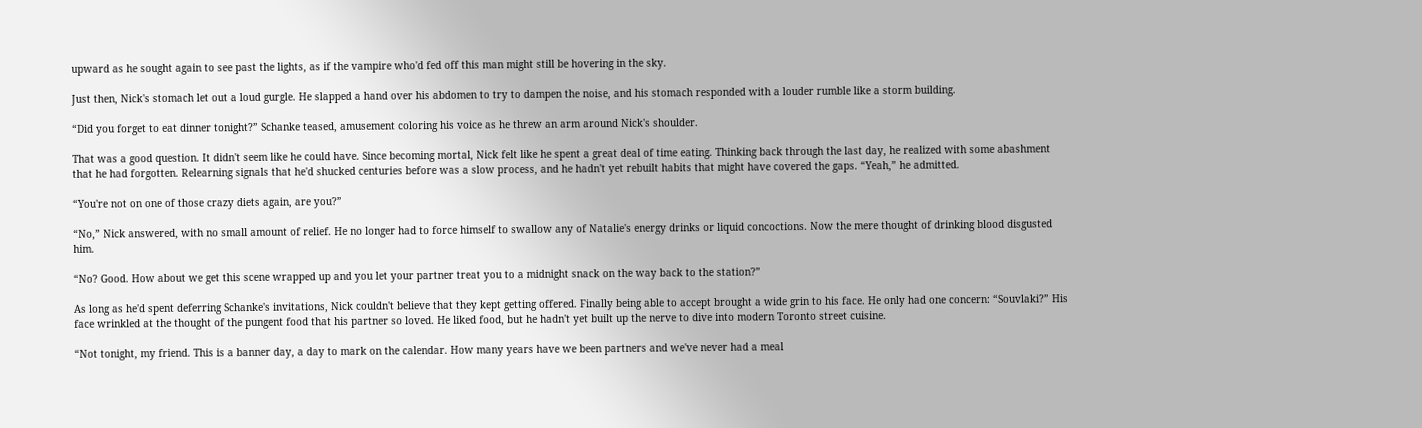upward as he sought again to see past the lights, as if the vampire who'd fed off this man might still be hovering in the sky.

Just then, Nick's stomach let out a loud gurgle. He slapped a hand over his abdomen to try to dampen the noise, and his stomach responded with a louder rumble like a storm building.

“Did you forget to eat dinner tonight?” Schanke teased, amusement coloring his voice as he threw an arm around Nick's shoulder.

That was a good question. It didn't seem like he could have. Since becoming mortal, Nick felt like he spent a great deal of time eating. Thinking back through the last day, he realized with some abashment that he had forgotten. Relearning signals that he'd shucked centuries before was a slow process, and he hadn't yet rebuilt habits that might have covered the gaps. “Yeah,” he admitted.

“You're not on one of those crazy diets again, are you?”

“No,” Nick answered, with no small amount of relief. He no longer had to force himself to swallow any of Natalie's energy drinks or liquid concoctions. Now the mere thought of drinking blood disgusted him.

“No? Good. How about we get this scene wrapped up and you let your partner treat you to a midnight snack on the way back to the station?”

As long as he'd spent deferring Schanke's invitations, Nick couldn't believe that they kept getting offered. Finally being able to accept brought a wide grin to his face. He only had one concern: “Souvlaki?” His face wrinkled at the thought of the pungent food that his partner so loved. He liked food, but he hadn't yet built up the nerve to dive into modern Toronto street cuisine.

“Not tonight, my friend. This is a banner day, a day to mark on the calendar. How many years have we been partners and we've never had a meal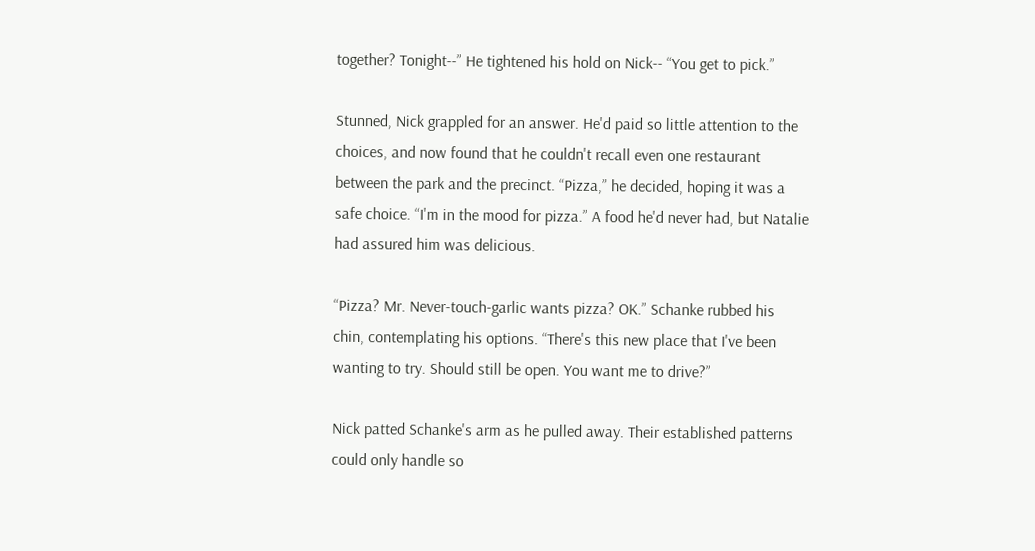together? Tonight--” He tightened his hold on Nick-- “You get to pick.”

Stunned, Nick grappled for an answer. He'd paid so little attention to the choices, and now found that he couldn't recall even one restaurant between the park and the precinct. “Pizza,” he decided, hoping it was a safe choice. “I'm in the mood for pizza.” A food he'd never had, but Natalie had assured him was delicious.

“Pizza? Mr. Never-touch-garlic wants pizza? OK.” Schanke rubbed his chin, contemplating his options. “There's this new place that I've been wanting to try. Should still be open. You want me to drive?”

Nick patted Schanke's arm as he pulled away. Their established patterns could only handle so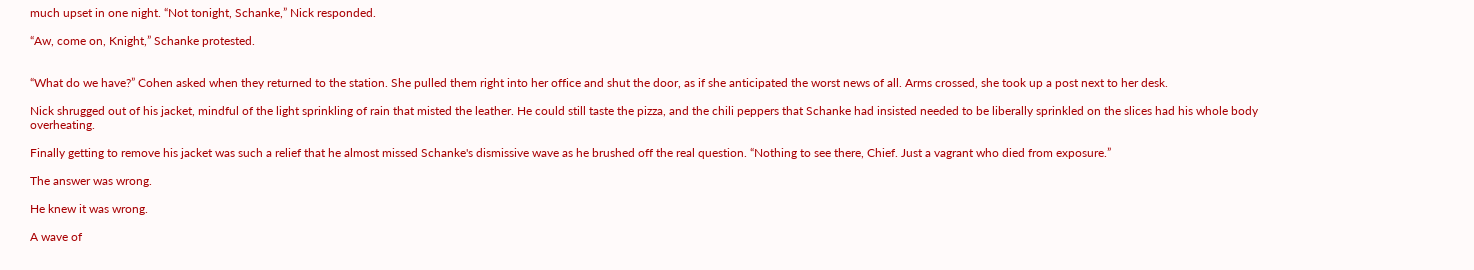much upset in one night. “Not tonight, Schanke,” Nick responded.

“Aw, come on, Knight,” Schanke protested.


“What do we have?” Cohen asked when they returned to the station. She pulled them right into her office and shut the door, as if she anticipated the worst news of all. Arms crossed, she took up a post next to her desk.

Nick shrugged out of his jacket, mindful of the light sprinkling of rain that misted the leather. He could still taste the pizza, and the chili peppers that Schanke had insisted needed to be liberally sprinkled on the slices had his whole body overheating.

Finally getting to remove his jacket was such a relief that he almost missed Schanke's dismissive wave as he brushed off the real question. “Nothing to see there, Chief. Just a vagrant who died from exposure.”

The answer was wrong.

He knew it was wrong.

A wave of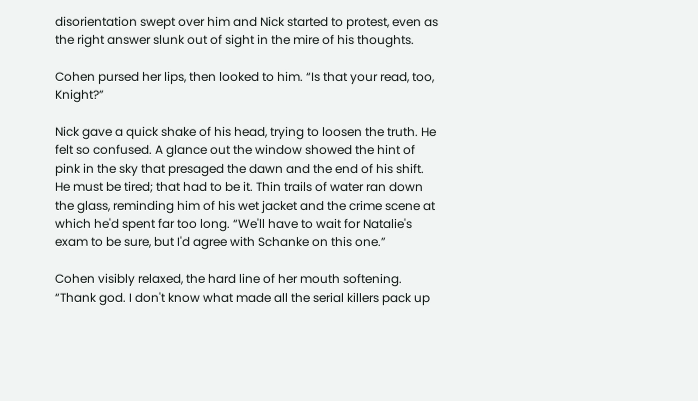disorientation swept over him and Nick started to protest, even as the right answer slunk out of sight in the mire of his thoughts.

Cohen pursed her lips, then looked to him. “Is that your read, too, Knight?”

Nick gave a quick shake of his head, trying to loosen the truth. He felt so confused. A glance out the window showed the hint of pink in the sky that presaged the dawn and the end of his shift. He must be tired; that had to be it. Thin trails of water ran down the glass, reminding him of his wet jacket and the crime scene at which he'd spent far too long. “We'll have to wait for Natalie's exam to be sure, but I'd agree with Schanke on this one.”

Cohen visibly relaxed, the hard line of her mouth softening. “Thank god. I don't know what made all the serial killers pack up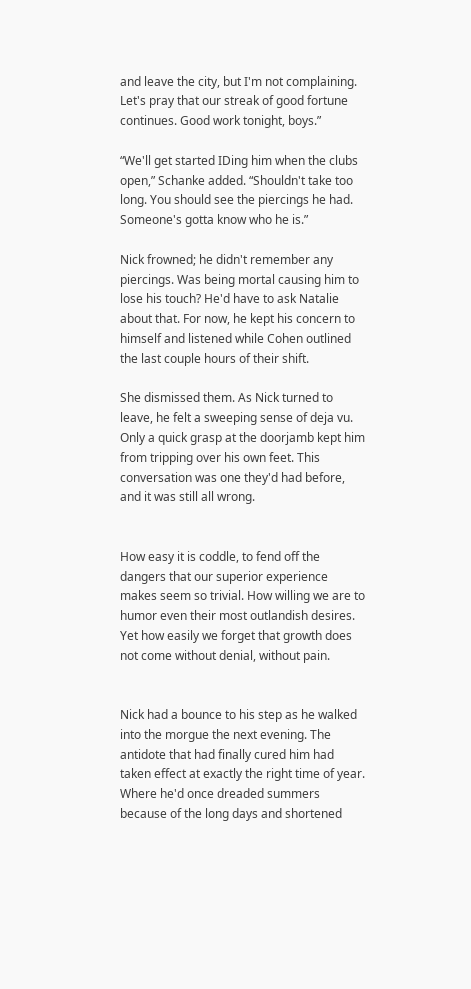and leave the city, but I'm not complaining. Let's pray that our streak of good fortune continues. Good work tonight, boys.”

“We'll get started IDing him when the clubs open,” Schanke added. “Shouldn't take too long. You should see the piercings he had. Someone's gotta know who he is.”

Nick frowned; he didn't remember any piercings. Was being mortal causing him to lose his touch? He'd have to ask Natalie about that. For now, he kept his concern to himself and listened while Cohen outlined the last couple hours of their shift.

She dismissed them. As Nick turned to leave, he felt a sweeping sense of deja vu. Only a quick grasp at the doorjamb kept him from tripping over his own feet. This conversation was one they'd had before, and it was still all wrong.


How easy it is coddle, to fend off the dangers that our superior experience makes seem so trivial. How willing we are to humor even their most outlandish desires. Yet how easily we forget that growth does not come without denial, without pain.


Nick had a bounce to his step as he walked into the morgue the next evening. The antidote that had finally cured him had taken effect at exactly the right time of year. Where he'd once dreaded summers because of the long days and shortened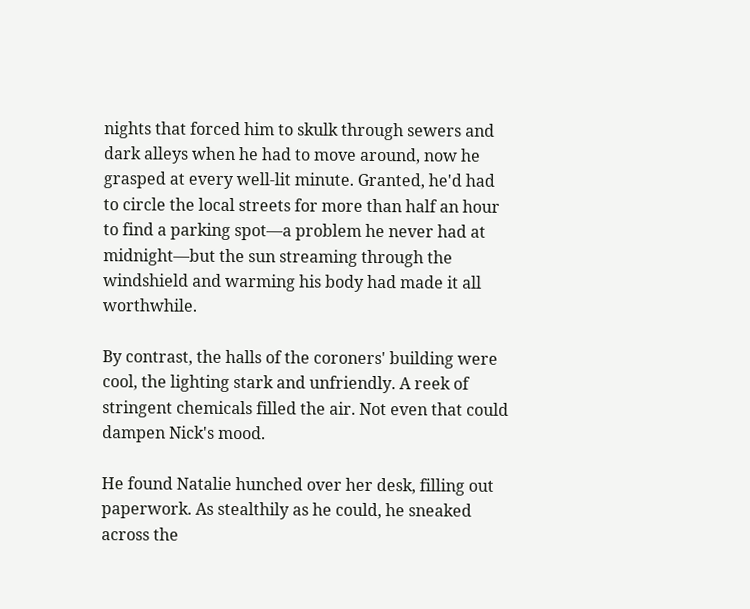nights that forced him to skulk through sewers and dark alleys when he had to move around, now he grasped at every well-lit minute. Granted, he'd had to circle the local streets for more than half an hour to find a parking spot—a problem he never had at midnight—but the sun streaming through the windshield and warming his body had made it all worthwhile.

By contrast, the halls of the coroners' building were cool, the lighting stark and unfriendly. A reek of stringent chemicals filled the air. Not even that could dampen Nick's mood.

He found Natalie hunched over her desk, filling out paperwork. As stealthily as he could, he sneaked across the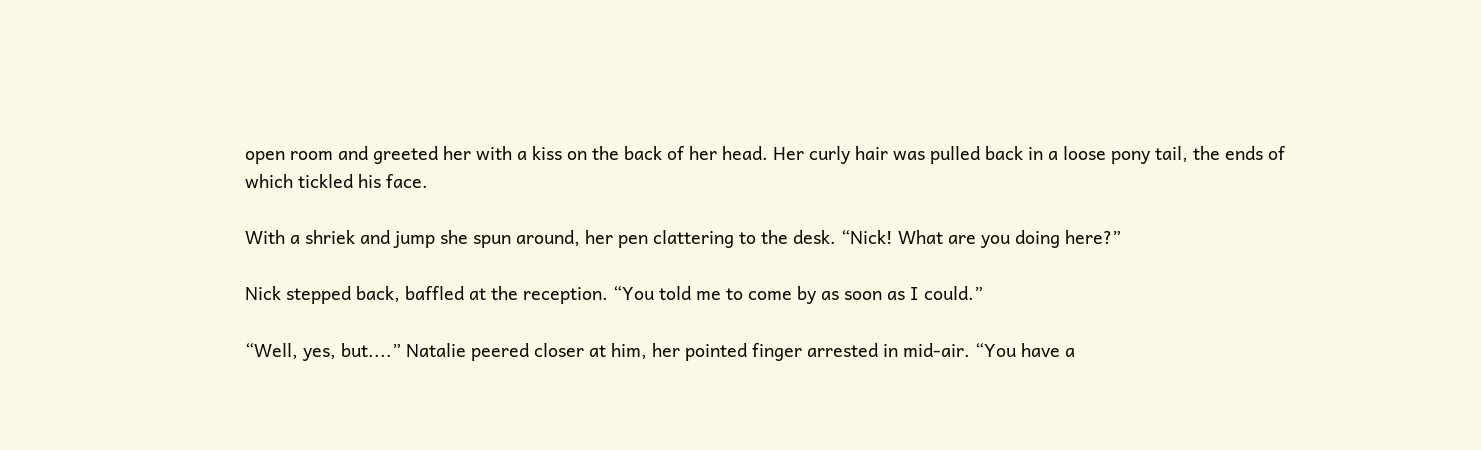open room and greeted her with a kiss on the back of her head. Her curly hair was pulled back in a loose pony tail, the ends of which tickled his face.

With a shriek and jump she spun around, her pen clattering to the desk. “Nick! What are you doing here?”

Nick stepped back, baffled at the reception. “You told me to come by as soon as I could.”

“Well, yes, but....” Natalie peered closer at him, her pointed finger arrested in mid-air. “You have a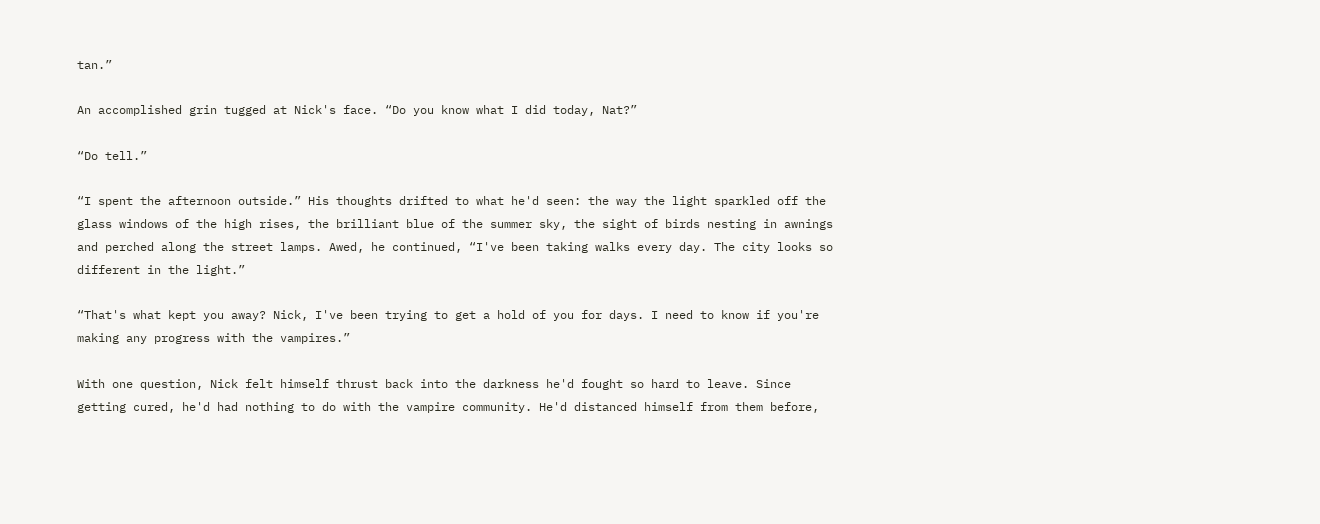tan.”

An accomplished grin tugged at Nick's face. “Do you know what I did today, Nat?”

“Do tell.”

“I spent the afternoon outside.” His thoughts drifted to what he'd seen: the way the light sparkled off the glass windows of the high rises, the brilliant blue of the summer sky, the sight of birds nesting in awnings and perched along the street lamps. Awed, he continued, “I've been taking walks every day. The city looks so different in the light.”

“That's what kept you away? Nick, I've been trying to get a hold of you for days. I need to know if you're making any progress with the vampires.”

With one question, Nick felt himself thrust back into the darkness he'd fought so hard to leave. Since getting cured, he'd had nothing to do with the vampire community. He'd distanced himself from them before,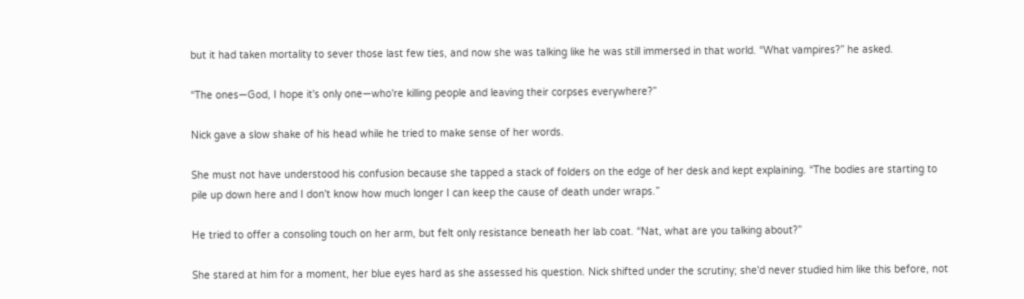but it had taken mortality to sever those last few ties, and now she was talking like he was still immersed in that world. “What vampires?” he asked.

“The ones—God, I hope it's only one—who're killing people and leaving their corpses everywhere?”

Nick gave a slow shake of his head while he tried to make sense of her words.

She must not have understood his confusion because she tapped a stack of folders on the edge of her desk and kept explaining. “The bodies are starting to pile up down here and I don't know how much longer I can keep the cause of death under wraps.”

He tried to offer a consoling touch on her arm, but felt only resistance beneath her lab coat. “Nat, what are you talking about?”

She stared at him for a moment, her blue eyes hard as she assessed his question. Nick shifted under the scrutiny; she'd never studied him like this before, not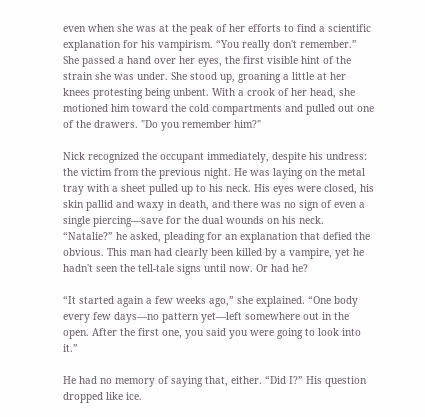even when she was at the peak of her efforts to find a scientific explanation for his vampirism. “You really don't remember.” She passed a hand over her eyes, the first visible hint of the strain she was under. She stood up, groaning a little at her knees protesting being unbent. With a crook of her head, she motioned him toward the cold compartments and pulled out one of the drawers. "Do you remember him?"

Nick recognized the occupant immediately, despite his undress: the victim from the previous night. He was laying on the metal tray with a sheet pulled up to his neck. His eyes were closed, his skin pallid and waxy in death, and there was no sign of even a single piercing—save for the dual wounds on his neck. “Natalie?” he asked, pleading for an explanation that defied the obvious. This man had clearly been killed by a vampire, yet he hadn't seen the tell-tale signs until now. Or had he?

“It started again a few weeks ago,” she explained. “One body every few days—no pattern yet—left somewhere out in the open. After the first one, you said you were going to look into it.”

He had no memory of saying that, either. “Did I?” His question dropped like ice.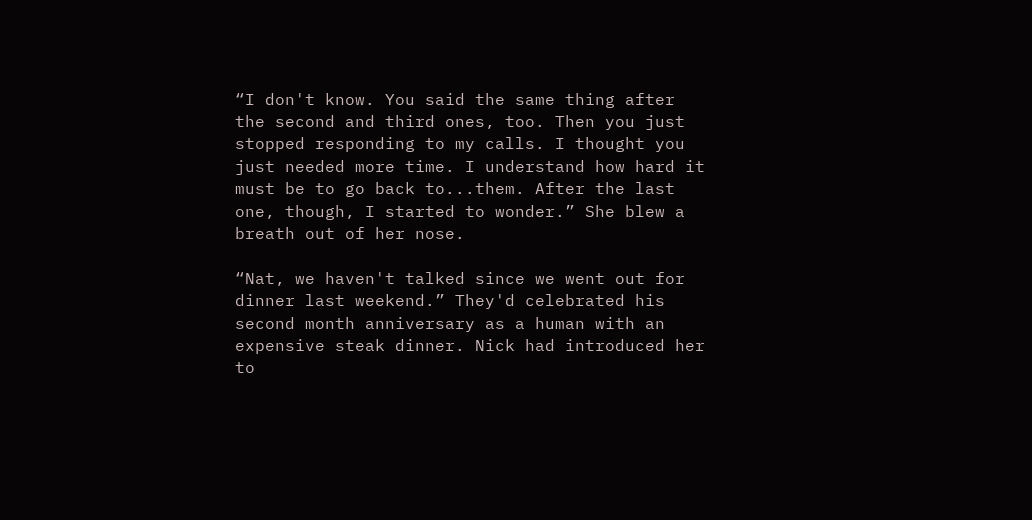“I don't know. You said the same thing after the second and third ones, too. Then you just stopped responding to my calls. I thought you just needed more time. I understand how hard it must be to go back to...them. After the last one, though, I started to wonder.” She blew a breath out of her nose.

“Nat, we haven't talked since we went out for dinner last weekend.” They'd celebrated his second month anniversary as a human with an expensive steak dinner. Nick had introduced her to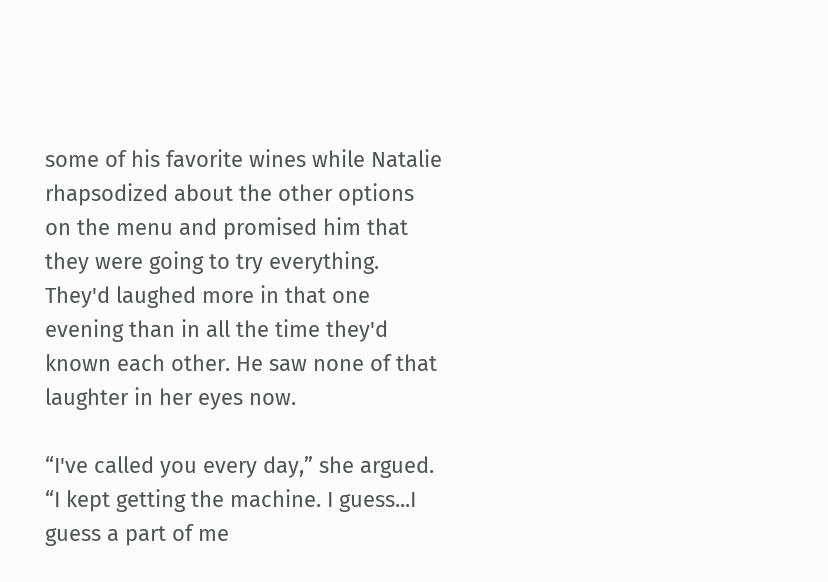some of his favorite wines while Natalie rhapsodized about the other options on the menu and promised him that they were going to try everything. They'd laughed more in that one evening than in all the time they'd known each other. He saw none of that laughter in her eyes now.

“I've called you every day,” she argued. “I kept getting the machine. I guess...I guess a part of me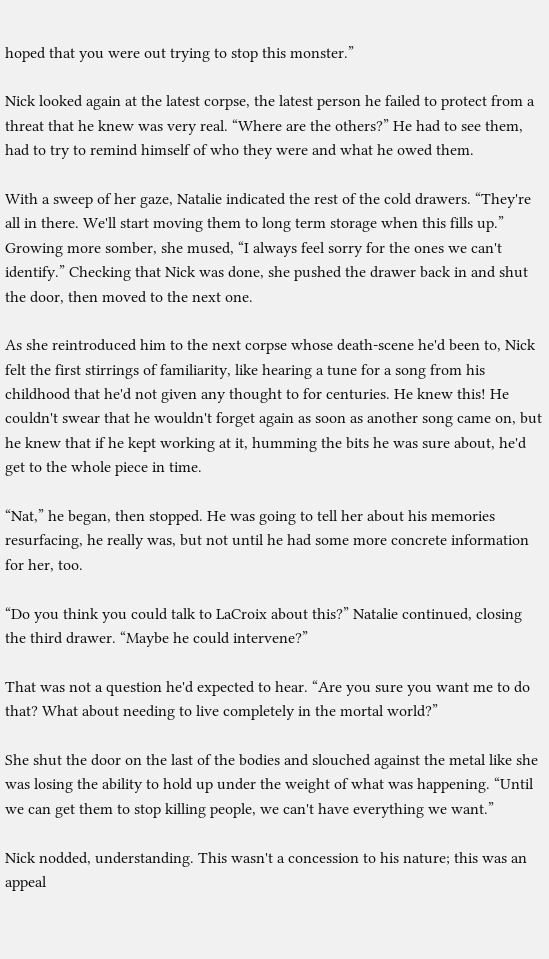hoped that you were out trying to stop this monster.”

Nick looked again at the latest corpse, the latest person he failed to protect from a threat that he knew was very real. “Where are the others?” He had to see them, had to try to remind himself of who they were and what he owed them.

With a sweep of her gaze, Natalie indicated the rest of the cold drawers. “They're all in there. We'll start moving them to long term storage when this fills up.” Growing more somber, she mused, “I always feel sorry for the ones we can't identify.” Checking that Nick was done, she pushed the drawer back in and shut the door, then moved to the next one.

As she reintroduced him to the next corpse whose death-scene he'd been to, Nick felt the first stirrings of familiarity, like hearing a tune for a song from his childhood that he'd not given any thought to for centuries. He knew this! He couldn't swear that he wouldn't forget again as soon as another song came on, but he knew that if he kept working at it, humming the bits he was sure about, he'd get to the whole piece in time.

“Nat,” he began, then stopped. He was going to tell her about his memories resurfacing, he really was, but not until he had some more concrete information for her, too.

“Do you think you could talk to LaCroix about this?” Natalie continued, closing the third drawer. “Maybe he could intervene?”

That was not a question he'd expected to hear. “Are you sure you want me to do that? What about needing to live completely in the mortal world?”

She shut the door on the last of the bodies and slouched against the metal like she was losing the ability to hold up under the weight of what was happening. “Until we can get them to stop killing people, we can't have everything we want.”

Nick nodded, understanding. This wasn't a concession to his nature; this was an appeal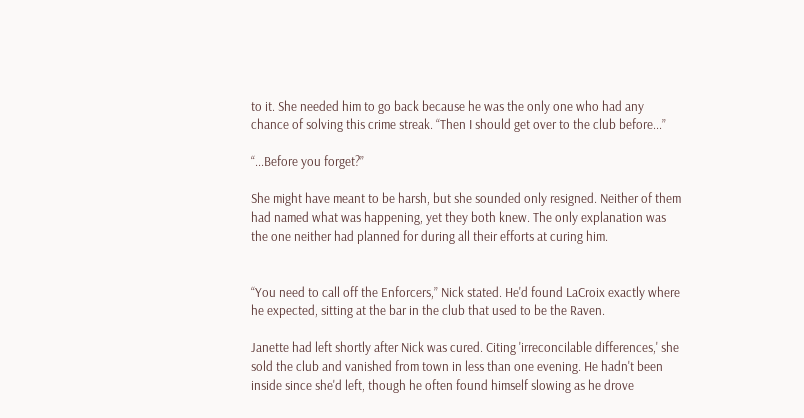to it. She needed him to go back because he was the only one who had any chance of solving this crime streak. “Then I should get over to the club before...”

“...Before you forget?”

She might have meant to be harsh, but she sounded only resigned. Neither of them had named what was happening, yet they both knew. The only explanation was the one neither had planned for during all their efforts at curing him.


“You need to call off the Enforcers,” Nick stated. He'd found LaCroix exactly where he expected, sitting at the bar in the club that used to be the Raven.

Janette had left shortly after Nick was cured. Citing 'irreconcilable differences,' she sold the club and vanished from town in less than one evening. He hadn't been inside since she'd left, though he often found himself slowing as he drove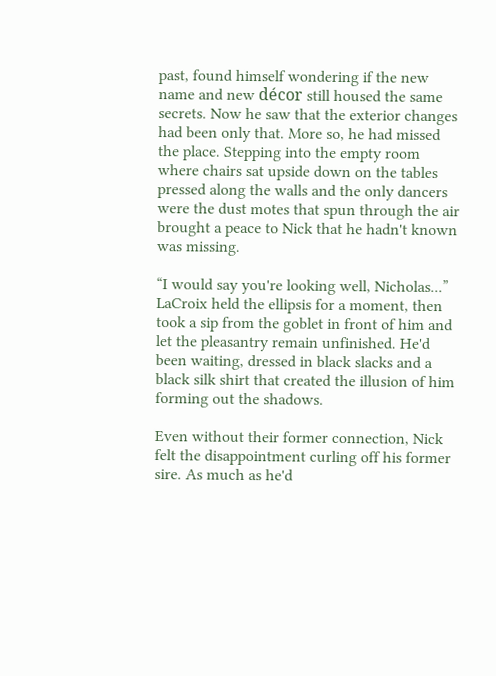past, found himself wondering if the new name and new décor still housed the same secrets. Now he saw that the exterior changes had been only that. More so, he had missed the place. Stepping into the empty room where chairs sat upside down on the tables pressed along the walls and the only dancers were the dust motes that spun through the air brought a peace to Nick that he hadn't known was missing.

“I would say you're looking well, Nicholas...” LaCroix held the ellipsis for a moment, then took a sip from the goblet in front of him and let the pleasantry remain unfinished. He'd been waiting, dressed in black slacks and a black silk shirt that created the illusion of him forming out the shadows.

Even without their former connection, Nick felt the disappointment curling off his former sire. As much as he'd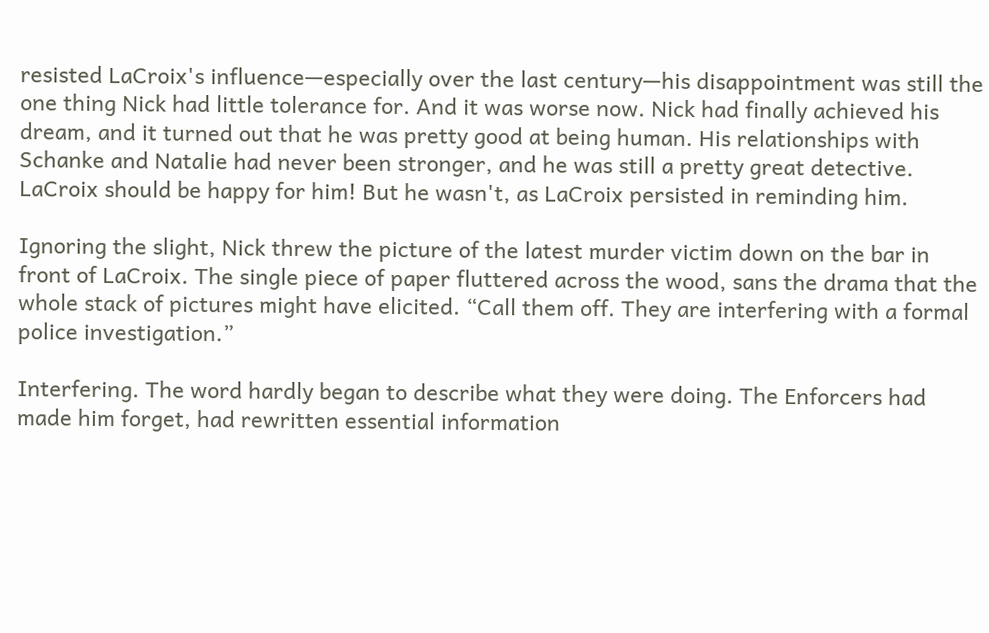resisted LaCroix's influence—especially over the last century—his disappointment was still the one thing Nick had little tolerance for. And it was worse now. Nick had finally achieved his dream, and it turned out that he was pretty good at being human. His relationships with Schanke and Natalie had never been stronger, and he was still a pretty great detective. LaCroix should be happy for him! But he wasn't, as LaCroix persisted in reminding him.

Ignoring the slight, Nick threw the picture of the latest murder victim down on the bar in front of LaCroix. The single piece of paper fluttered across the wood, sans the drama that the whole stack of pictures might have elicited. “Call them off. They are interfering with a formal police investigation.”

Interfering. The word hardly began to describe what they were doing. The Enforcers had made him forget, had rewritten essential information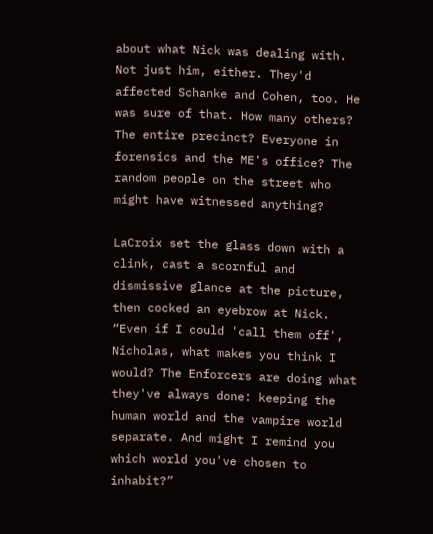about what Nick was dealing with. Not just him, either. They'd affected Schanke and Cohen, too. He was sure of that. How many others? The entire precinct? Everyone in forensics and the ME's office? The random people on the street who might have witnessed anything?

LaCroix set the glass down with a clink, cast a scornful and dismissive glance at the picture, then cocked an eyebrow at Nick. “Even if I could 'call them off', Nicholas, what makes you think I would? The Enforcers are doing what they've always done: keeping the human world and the vampire world separate. And might I remind you which world you've chosen to inhabit?”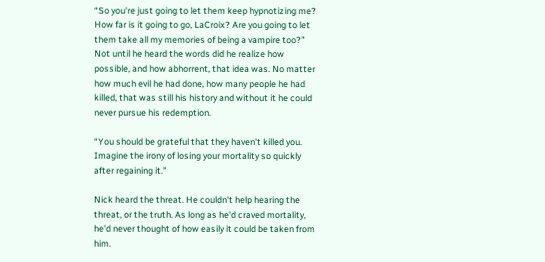“So you're just going to let them keep hypnotizing me? How far is it going to go, LaCroix? Are you going to let them take all my memories of being a vampire too?” Not until he heard the words did he realize how possible, and how abhorrent, that idea was. No matter how much evil he had done, how many people he had killed, that was still his history and without it he could never pursue his redemption.

“You should be grateful that they haven't killed you. Imagine the irony of losing your mortality so quickly after regaining it.”

Nick heard the threat. He couldn't help hearing the threat, or the truth. As long as he'd craved mortality, he'd never thought of how easily it could be taken from him.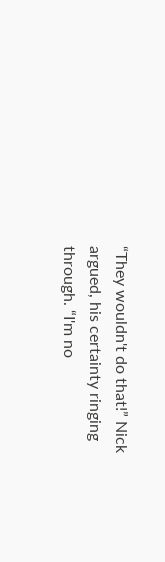“They wouldn't do that!” Nick argued, his certainty ringing through. “I'm no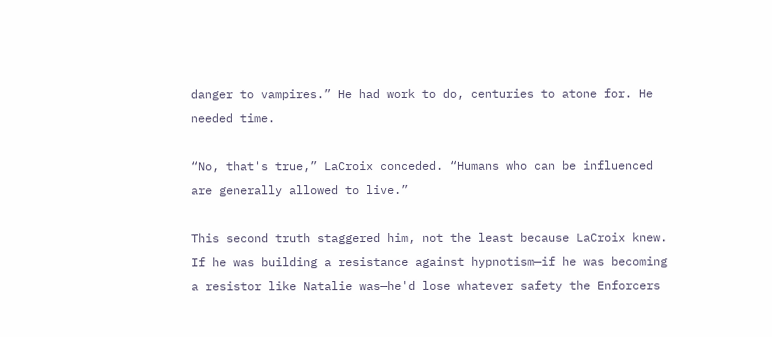danger to vampires.” He had work to do, centuries to atone for. He needed time.

“No, that's true,” LaCroix conceded. “Humans who can be influenced are generally allowed to live.”

This second truth staggered him, not the least because LaCroix knew. If he was building a resistance against hypnotism—if he was becoming a resistor like Natalie was—he'd lose whatever safety the Enforcers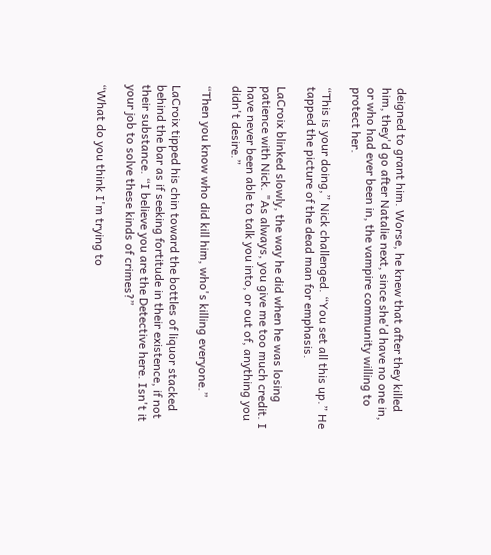deigned to grant him. Worse, he knew that after they killed him, they'd go after Natalie next, since she'd have no one in, or who had ever been in, the vampire community willing to protect her.

“This is your doing,” Nick challenged. “You set all this up.” He tapped the picture of the dead man for emphasis.

LaCroix blinked slowly, the way he did when he was losing patience with Nick. "As always, you give me too much credit. I have never been able to talk you into, or out of, anything you didn't desire.”

“Then you know who did kill him, who's killing everyone.”

LaCroix tipped his chin toward the bottles of liquor stacked behind the bar as if seeking fortitude in their existence, if not their substance. “I believe you are the Detective here. Isn't it your job to solve these kinds of crimes?”

“What do you think I'm trying to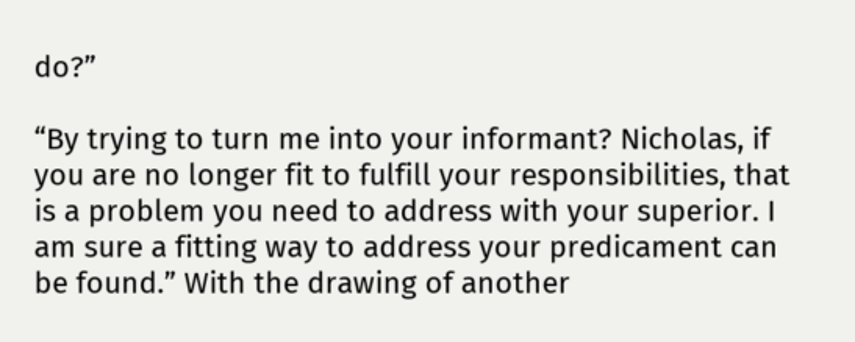do?”

“By trying to turn me into your informant? Nicholas, if you are no longer fit to fulfill your responsibilities, that is a problem you need to address with your superior. I am sure a fitting way to address your predicament can be found.” With the drawing of another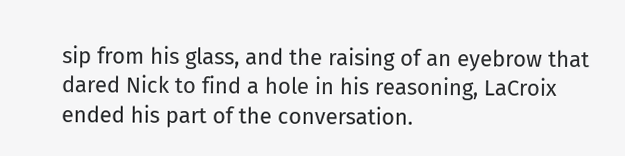sip from his glass, and the raising of an eyebrow that dared Nick to find a hole in his reasoning, LaCroix ended his part of the conversation.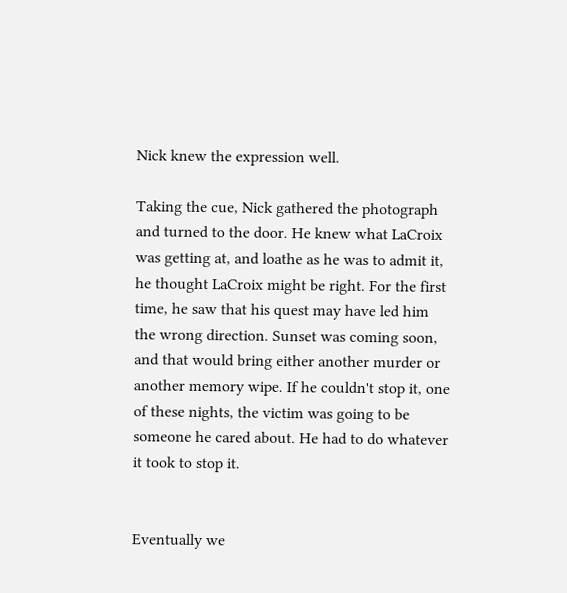Nick knew the expression well.

Taking the cue, Nick gathered the photograph and turned to the door. He knew what LaCroix was getting at, and loathe as he was to admit it, he thought LaCroix might be right. For the first time, he saw that his quest may have led him the wrong direction. Sunset was coming soon, and that would bring either another murder or another memory wipe. If he couldn't stop it, one of these nights, the victim was going to be someone he cared about. He had to do whatever it took to stop it.


Eventually we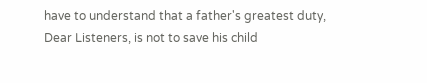have to understand that a father's greatest duty, Dear Listeners, is not to save his child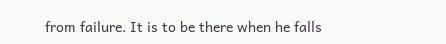from failure. It is to be there when he falls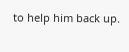to help him back up.